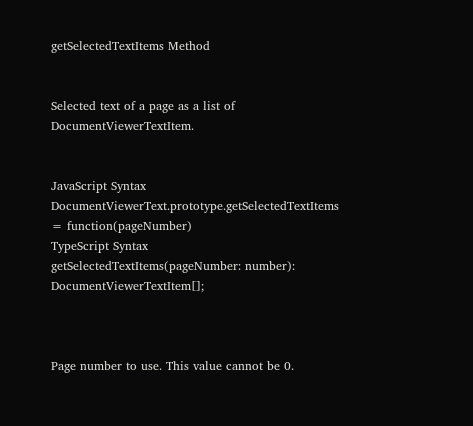getSelectedTextItems Method


Selected text of a page as a list of DocumentViewerTextItem.


JavaScript Syntax
DocumentViewerText.prototype.getSelectedTextItems = function(pageNumber)
TypeScript Syntax
getSelectedTextItems(pageNumber: number): DocumentViewerTextItem[];



Page number to use. This value cannot be 0.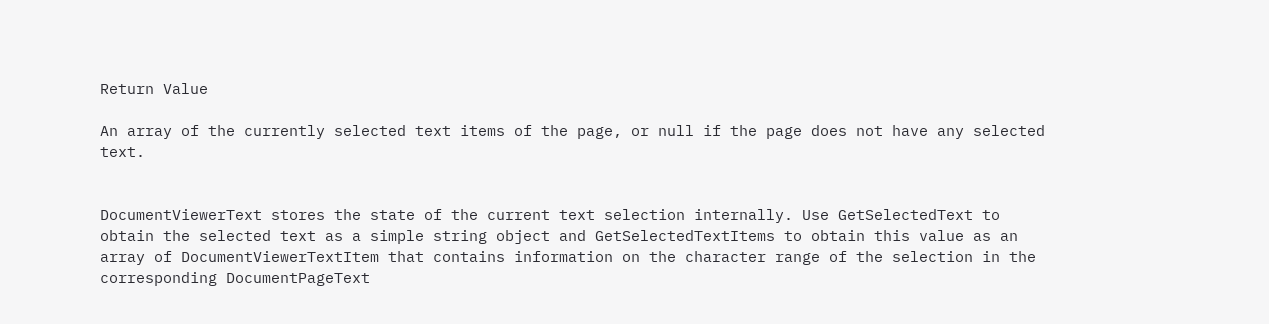Return Value

An array of the currently selected text items of the page, or null if the page does not have any selected text.


DocumentViewerText stores the state of the current text selection internally. Use GetSelectedText to obtain the selected text as a simple string object and GetSelectedTextItems to obtain this value as an array of DocumentViewerTextItem that contains information on the character range of the selection in the corresponding DocumentPageText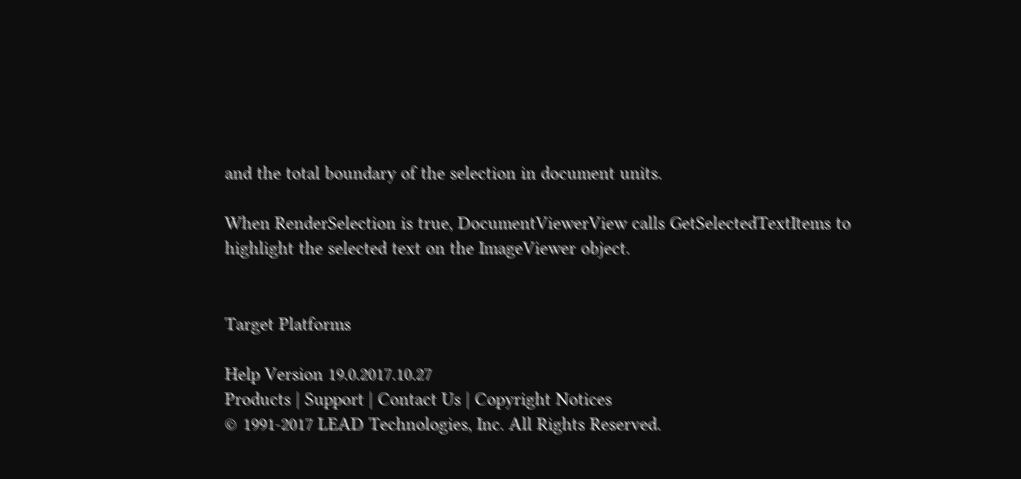and the total boundary of the selection in document units.

When RenderSelection is true, DocumentViewerView calls GetSelectedTextItems to highlight the selected text on the ImageViewer object.


Target Platforms

Help Version 19.0.2017.10.27
Products | Support | Contact Us | Copyright Notices
© 1991-2017 LEAD Technologies, Inc. All Rights Reserved.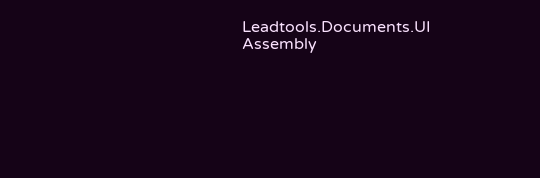Leadtools.Documents.UI Assembly